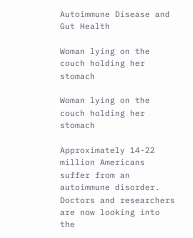Autoimmune Disease and Gut Health

Woman lying on the couch holding her stomach

Woman lying on the couch holding her stomach

Approximately 14-22 million Americans suffer from an autoimmune disorder. Doctors and researchers are now looking into the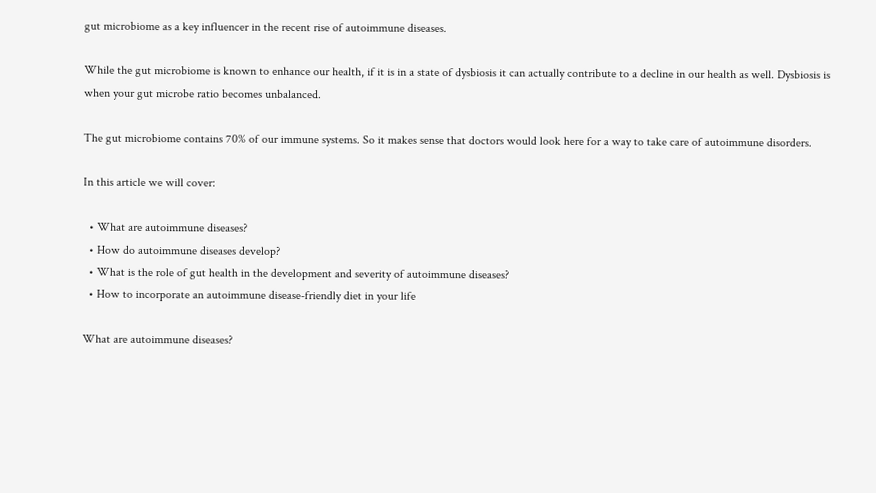gut microbiome as a key influencer in the recent rise of autoimmune diseases.

While the gut microbiome is known to enhance our health, if it is in a state of dysbiosis it can actually contribute to a decline in our health as well. Dysbiosis is when your gut microbe ratio becomes unbalanced.

The gut microbiome contains 70% of our immune systems. So it makes sense that doctors would look here for a way to take care of autoimmune disorders.

In this article we will cover:

  • What are autoimmune diseases?
  • How do autoimmune diseases develop?
  • What is the role of gut health in the development and severity of autoimmune diseases?
  • How to incorporate an autoimmune disease-friendly diet in your life

What are autoimmune diseases?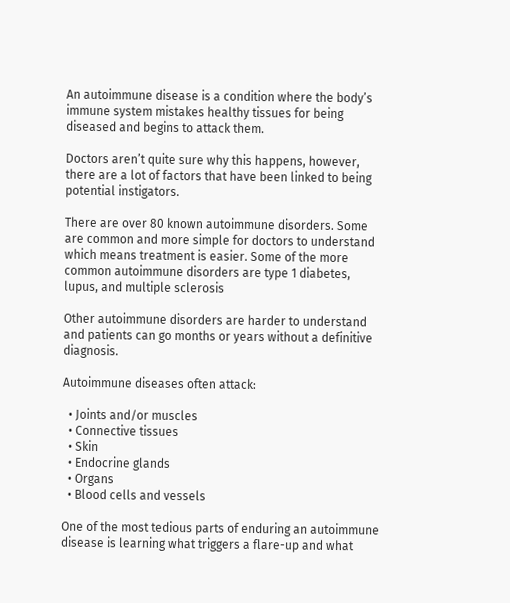An autoimmune disease is a condition where the body’s immune system mistakes healthy tissues for being diseased and begins to attack them.

Doctors aren’t quite sure why this happens, however, there are a lot of factors that have been linked to being potential instigators.

There are over 80 known autoimmune disorders. Some are common and more simple for doctors to understand which means treatment is easier. Some of the more common autoimmune disorders are type 1 diabetes, lupus, and multiple sclerosis

Other autoimmune disorders are harder to understand and patients can go months or years without a definitive diagnosis.

Autoimmune diseases often attack:

  • Joints and/or muscles
  • Connective tissues
  • Skin
  • Endocrine glands
  • Organs
  • Blood cells and vessels

One of the most tedious parts of enduring an autoimmune disease is learning what triggers a flare-up and what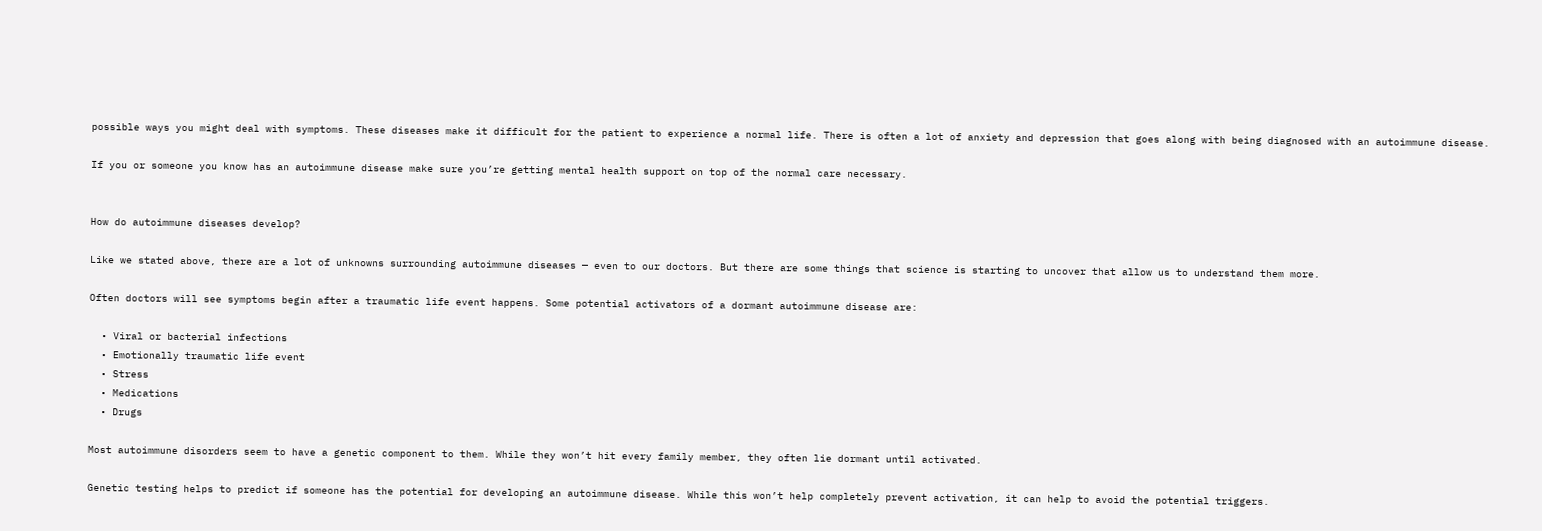possible ways you might deal with symptoms. These diseases make it difficult for the patient to experience a normal life. There is often a lot of anxiety and depression that goes along with being diagnosed with an autoimmune disease.

If you or someone you know has an autoimmune disease make sure you’re getting mental health support on top of the normal care necessary.


How do autoimmune diseases develop?

Like we stated above, there are a lot of unknowns surrounding autoimmune diseases — even to our doctors. But there are some things that science is starting to uncover that allow us to understand them more.

Often doctors will see symptoms begin after a traumatic life event happens. Some potential activators of a dormant autoimmune disease are:

  • Viral or bacterial infections
  • Emotionally traumatic life event
  • Stress
  • Medications
  • Drugs

Most autoimmune disorders seem to have a genetic component to them. While they won’t hit every family member, they often lie dormant until activated.

Genetic testing helps to predict if someone has the potential for developing an autoimmune disease. While this won’t help completely prevent activation, it can help to avoid the potential triggers.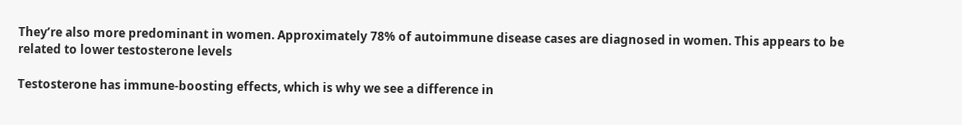They’re also more predominant in women. Approximately 78% of autoimmune disease cases are diagnosed in women. This appears to be related to lower testosterone levels

Testosterone has immune-boosting effects, which is why we see a difference in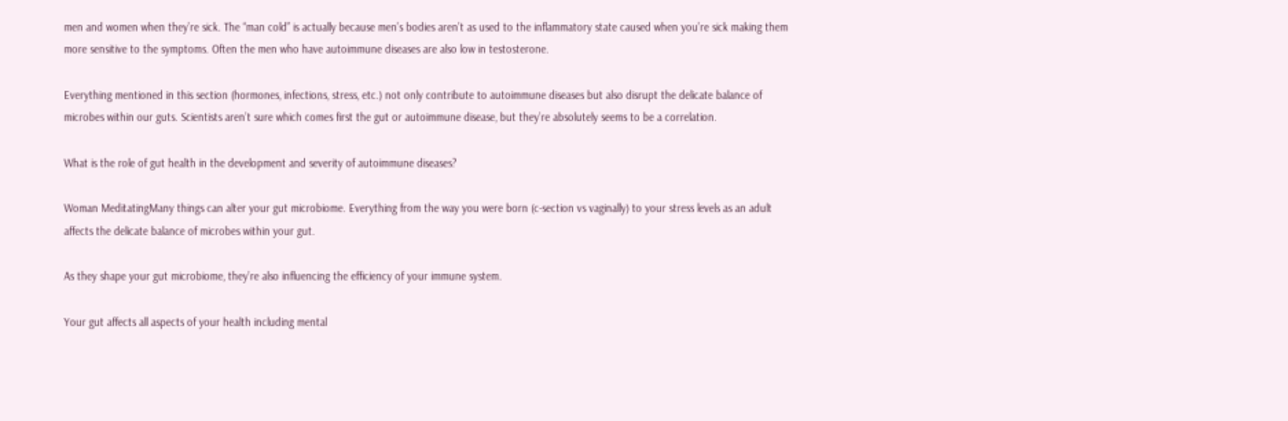men and women when they’re sick. The “man cold” is actually because men’s bodies aren’t as used to the inflammatory state caused when you’re sick making them more sensitive to the symptoms. Often the men who have autoimmune diseases are also low in testosterone.

Everything mentioned in this section (hormones, infections, stress, etc.) not only contribute to autoimmune diseases but also disrupt the delicate balance of microbes within our guts. Scientists aren’t sure which comes first the gut or autoimmune disease, but they’re absolutely seems to be a correlation.

What is the role of gut health in the development and severity of autoimmune diseases?

Woman MeditatingMany things can alter your gut microbiome. Everything from the way you were born (c-section vs vaginally) to your stress levels as an adult affects the delicate balance of microbes within your gut.

As they shape your gut microbiome, they’re also influencing the efficiency of your immune system.

Your gut affects all aspects of your health including mental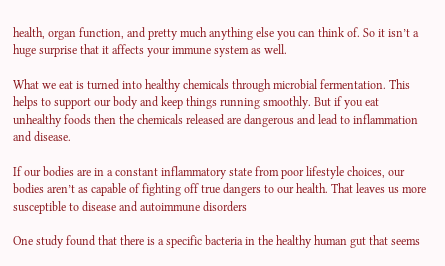health, organ function, and pretty much anything else you can think of. So it isn’t a huge surprise that it affects your immune system as well.

What we eat is turned into healthy chemicals through microbial fermentation. This helps to support our body and keep things running smoothly. But if you eat unhealthy foods then the chemicals released are dangerous and lead to inflammation and disease.

If our bodies are in a constant inflammatory state from poor lifestyle choices, our bodies aren’t as capable of fighting off true dangers to our health. That leaves us more susceptible to disease and autoimmune disorders

One study found that there is a specific bacteria in the healthy human gut that seems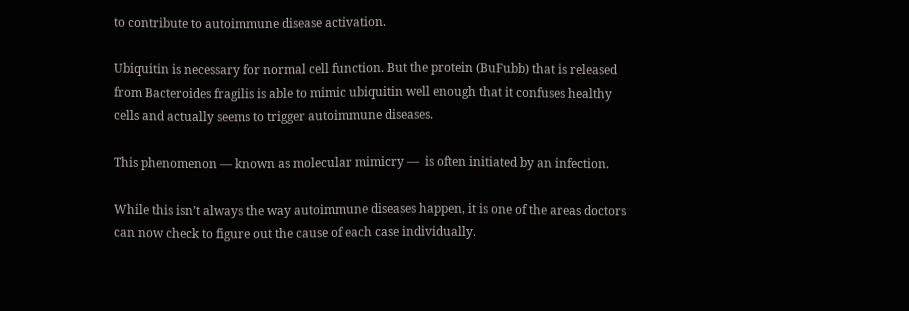to contribute to autoimmune disease activation.

Ubiquitin is necessary for normal cell function. But the protein (BuFubb) that is released from Bacteroides fragilis is able to mimic ubiquitin well enough that it confuses healthy cells and actually seems to trigger autoimmune diseases.

This phenomenon — known as molecular mimicry —  is often initiated by an infection.

While this isn’t always the way autoimmune diseases happen, it is one of the areas doctors can now check to figure out the cause of each case individually.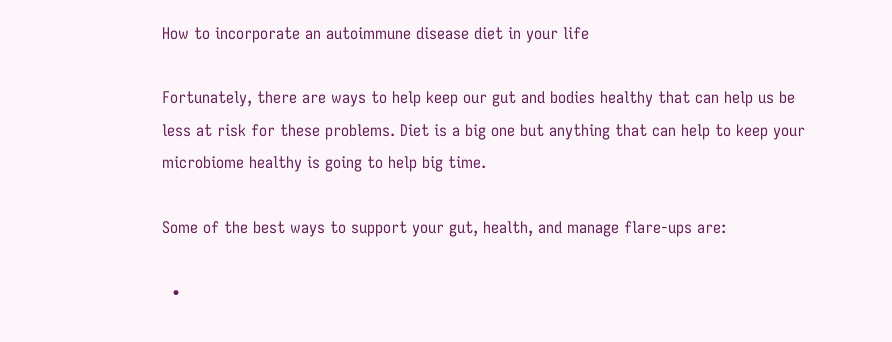How to incorporate an autoimmune disease diet in your life

Fortunately, there are ways to help keep our gut and bodies healthy that can help us be less at risk for these problems. Diet is a big one but anything that can help to keep your microbiome healthy is going to help big time.

Some of the best ways to support your gut, health, and manage flare-ups are:

  •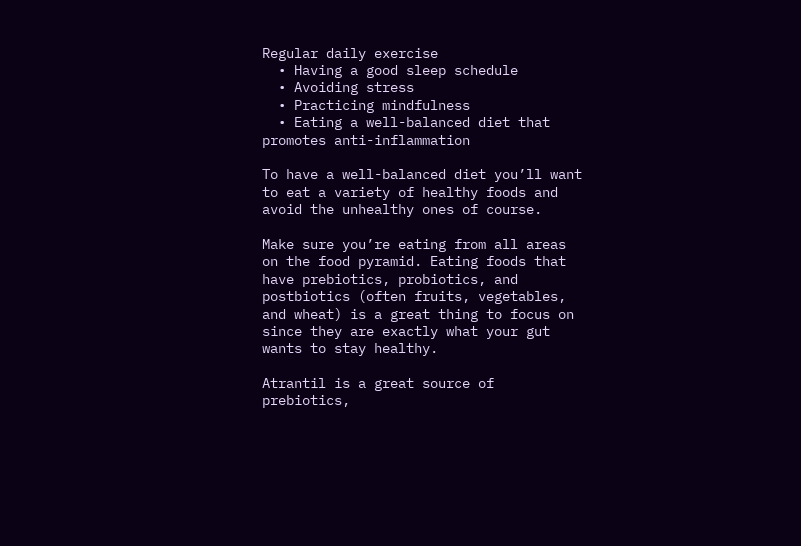Regular daily exercise
  • Having a good sleep schedule
  • Avoiding stress
  • Practicing mindfulness
  • Eating a well-balanced diet that promotes anti-inflammation

To have a well-balanced diet you’ll want to eat a variety of healthy foods and avoid the unhealthy ones of course.

Make sure you’re eating from all areas on the food pyramid. Eating foods that have prebiotics, probiotics, and postbiotics (often fruits, vegetables, and wheat) is a great thing to focus on since they are exactly what your gut wants to stay healthy.

Atrantil is a great source of prebiotics,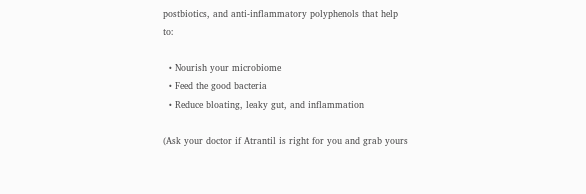postbiotics, and anti-inflammatory polyphenols that help to:

  • Nourish your microbiome
  • Feed the good bacteria
  • Reduce bloating, leaky gut, and inflammation

(Ask your doctor if Atrantil is right for you and grab yours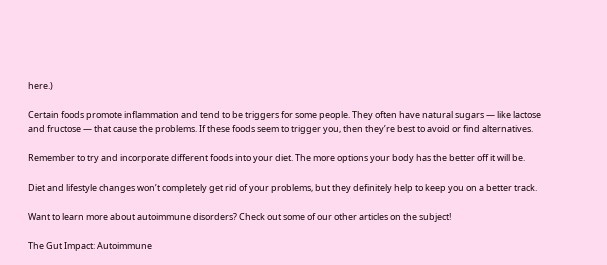here.)

Certain foods promote inflammation and tend to be triggers for some people. They often have natural sugars — like lactose and fructose — that cause the problems. If these foods seem to trigger you, then they’re best to avoid or find alternatives.

Remember to try and incorporate different foods into your diet. The more options your body has the better off it will be.

Diet and lifestyle changes won’t completely get rid of your problems, but they definitely help to keep you on a better track.

Want to learn more about autoimmune disorders? Check out some of our other articles on the subject!

The Gut Impact: Autoimmune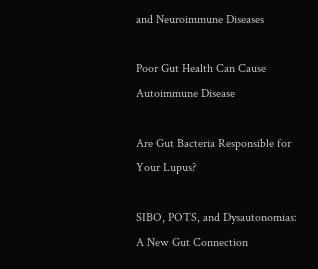and Neuroimmune Diseases

Poor Gut Health Can Cause Autoimmune Disease

Are Gut Bacteria Responsible for Your Lupus?

SIBO, POTS, and Dysautonomias: A New Gut Connection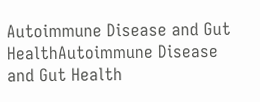Autoimmune Disease and Gut HealthAutoimmune Disease and Gut Health